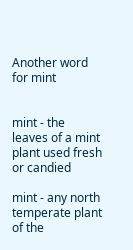Another word for mint


mint - the leaves of a mint plant used fresh or candied

mint - any north temperate plant of the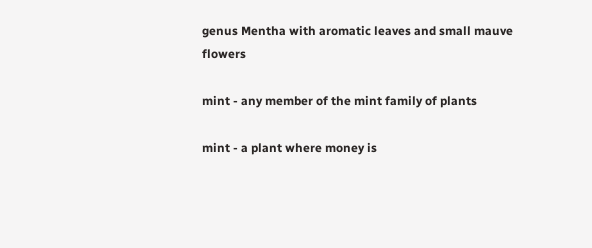genus Mentha with aromatic leaves and small mauve flowers

mint - any member of the mint family of plants

mint - a plant where money is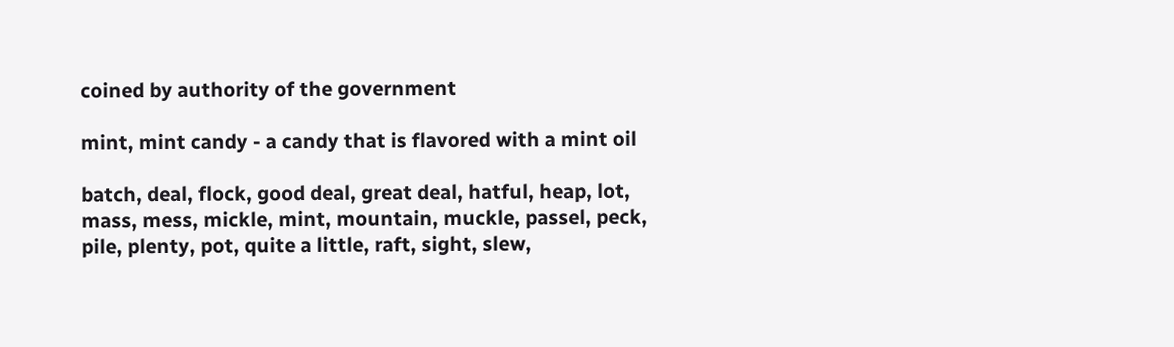coined by authority of the government

mint, mint candy - a candy that is flavored with a mint oil

batch, deal, flock, good deal, great deal, hatful, heap, lot, mass, mess, mickle, mint, mountain, muckle, passel, peck, pile, plenty, pot, quite a little, raft, sight, slew,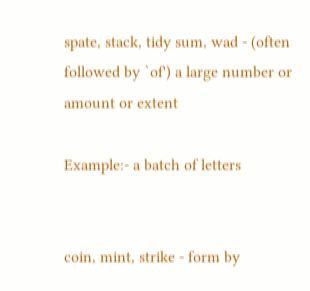spate, stack, tidy sum, wad - (often followed by `of') a large number or amount or extent

Example:- a batch of letters


coin, mint, strike - form by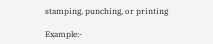stamping, punching, or printing

Example:-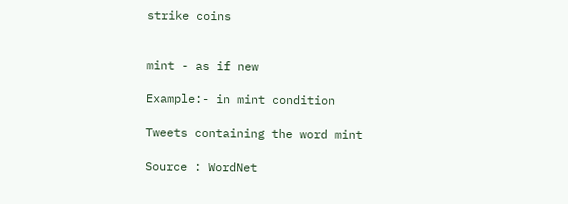strike coins


mint - as if new

Example:- in mint condition

Tweets containing the word mint

Source : WordNet